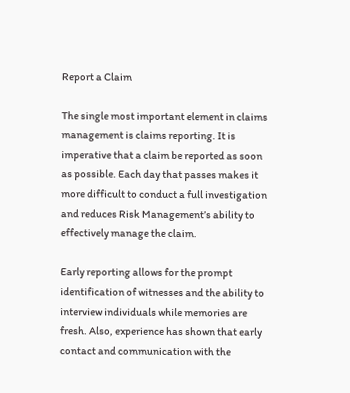Report a Claim

The single most important element in claims management is claims reporting. It is imperative that a claim be reported as soon as possible. Each day that passes makes it more difficult to conduct a full investigation and reduces Risk Management’s ability to effectively manage the claim.

Early reporting allows for the prompt identification of witnesses and the ability to interview individuals while memories are fresh. Also, experience has shown that early contact and communication with the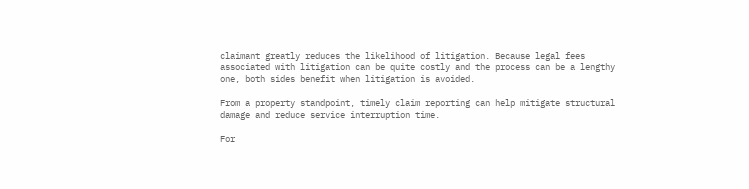claimant greatly reduces the likelihood of litigation. Because legal fees associated with litigation can be quite costly and the process can be a lengthy one, both sides benefit when litigation is avoided.

From a property standpoint, timely claim reporting can help mitigate structural damage and reduce service interruption time.

For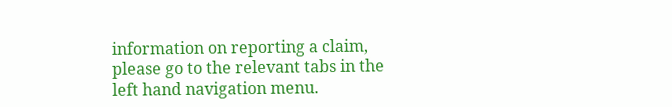information on reporting a claim, please go to the relevant tabs in the left hand navigation menu.